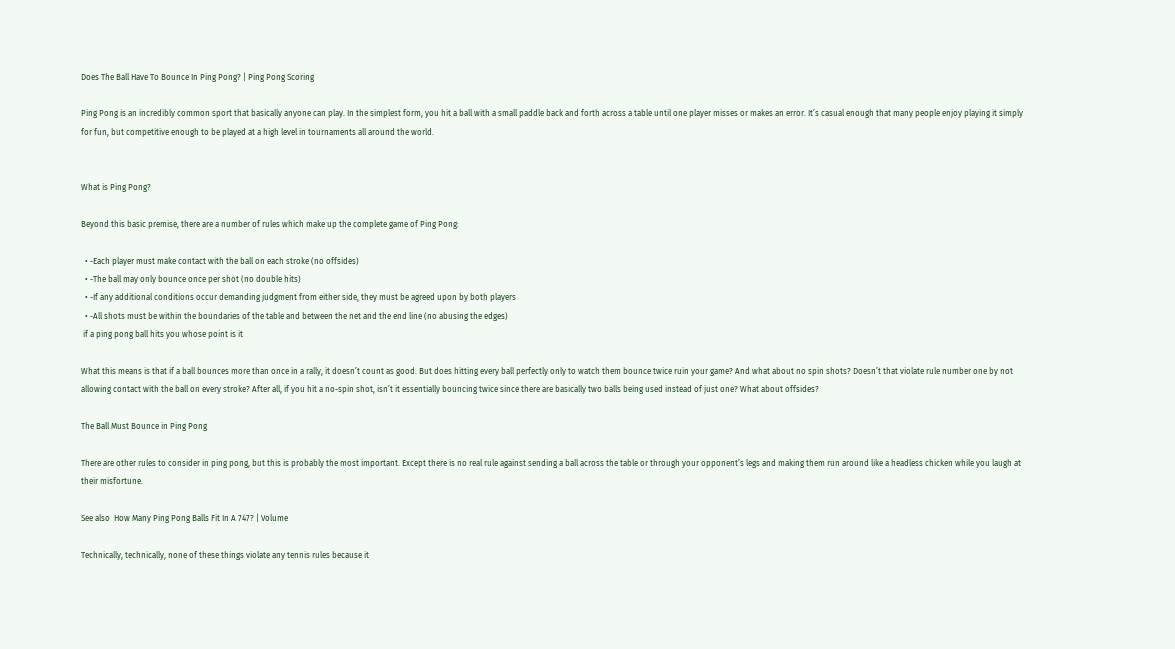Does The Ball Have To Bounce In Ping Pong? | Ping Pong Scoring

Ping Pong is an incredibly common sport that basically anyone can play. In the simplest form, you hit a ball with a small paddle back and forth across a table until one player misses or makes an error. It’s casual enough that many people enjoy playing it simply for fun, but competitive enough to be played at a high level in tournaments all around the world.


What is Ping Pong?

Beyond this basic premise, there are a number of rules which make up the complete game of Ping Pong:

  • -Each player must make contact with the ball on each stroke (no offsides)
  • -The ball may only bounce once per shot (no double hits)
  • -If any additional conditions occur demanding judgment from either side, they must be agreed upon by both players
  • -All shots must be within the boundaries of the table and between the net and the end line (no abusing the edges)
 if a ping pong ball hits you whose point is it

What this means is that if a ball bounces more than once in a rally, it doesn’t count as good. But does hitting every ball perfectly only to watch them bounce twice ruin your game? And what about no spin shots? Doesn’t that violate rule number one by not allowing contact with the ball on every stroke? After all, if you hit a no-spin shot, isn’t it essentially bouncing twice since there are basically two balls being used instead of just one? What about offsides?

The Ball Must Bounce in Ping Pong

There are other rules to consider in ping pong, but this is probably the most important. Except there is no real rule against sending a ball across the table or through your opponent’s legs and making them run around like a headless chicken while you laugh at their misfortune.

See also  How Many Ping Pong Balls Fit In A 747? | Volume

Technically, technically, none of these things violate any tennis rules because it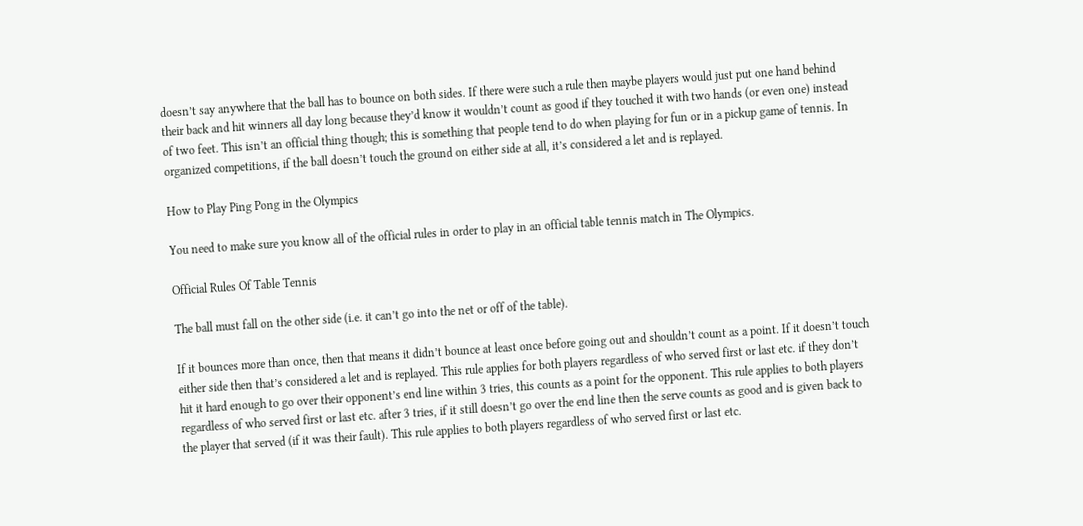doesn’t say anywhere that the ball has to bounce on both sides. If there were such a rule then maybe players would just put one hand behind their back and hit winners all day long because they’d know it wouldn’t count as good if they touched it with two hands (or even one) instead of two feet. This isn’t an official thing though; this is something that people tend to do when playing for fun or in a pickup game of tennis. In organized competitions, if the ball doesn’t touch the ground on either side at all, it’s considered a let and is replayed.

How to Play Ping Pong in the Olympics

You need to make sure you know all of the official rules in order to play in an official table tennis match in The Olympics.

Official Rules Of Table Tennis

The ball must fall on the other side (i.e. it can’t go into the net or off of the table).

If it bounces more than once, then that means it didn’t bounce at least once before going out and shouldn’t count as a point. If it doesn’t touch either side then that’s considered a let and is replayed. This rule applies for both players regardless of who served first or last etc. if they don’t hit it hard enough to go over their opponent’s end line within 3 tries, this counts as a point for the opponent. This rule applies to both players regardless of who served first or last etc. after 3 tries, if it still doesn’t go over the end line then the serve counts as good and is given back to the player that served (if it was their fault). This rule applies to both players regardless of who served first or last etc.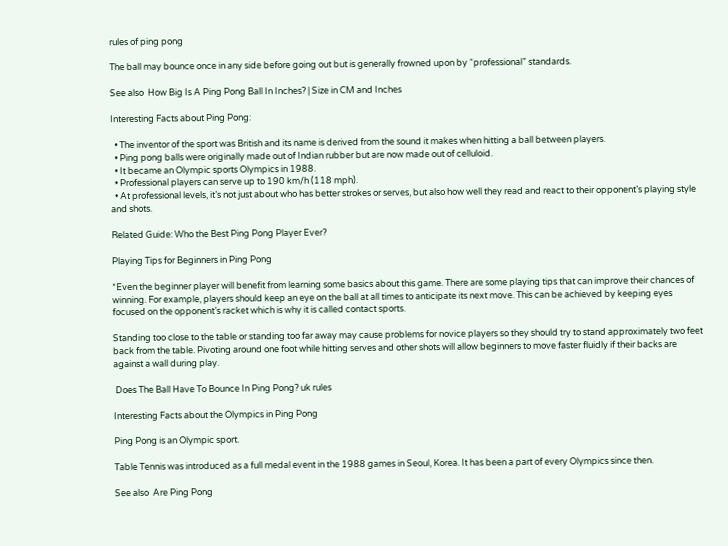rules of ping pong

The ball may bounce once in any side before going out but is generally frowned upon by “professional” standards.

See also  How Big Is A Ping Pong Ball In Inches? | Size in CM and Inches

Interesting Facts about Ping Pong:

  • The inventor of the sport was British and its name is derived from the sound it makes when hitting a ball between players.
  • Ping pong balls were originally made out of Indian rubber but are now made out of celluloid.
  • It became an Olympic sports Olympics in 1988.
  • Professional players can serve up to 190 km/h (118 mph).
  • At professional levels, it’s not just about who has better strokes or serves, but also how well they read and react to their opponent’s playing style and shots.

Related Guide: Who the Best Ping Pong Player Ever?

Playing Tips for Beginners in Ping Pong

*Even the beginner player will benefit from learning some basics about this game. There are some playing tips that can improve their chances of winning. For example, players should keep an eye on the ball at all times to anticipate its next move. This can be achieved by keeping eyes focused on the opponent’s racket which is why it is called contact sports.

Standing too close to the table or standing too far away may cause problems for novice players so they should try to stand approximately two feet back from the table. Pivoting around one foot while hitting serves and other shots will allow beginners to move faster fluidly if their backs are against a wall during play.

 Does The Ball Have To Bounce In Ping Pong? uk rules

Interesting Facts about the Olympics in Ping Pong

Ping Pong is an Olympic sport.

Table Tennis was introduced as a full medal event in the 1988 games in Seoul, Korea. It has been a part of every Olympics since then.

See also  Are Ping Pong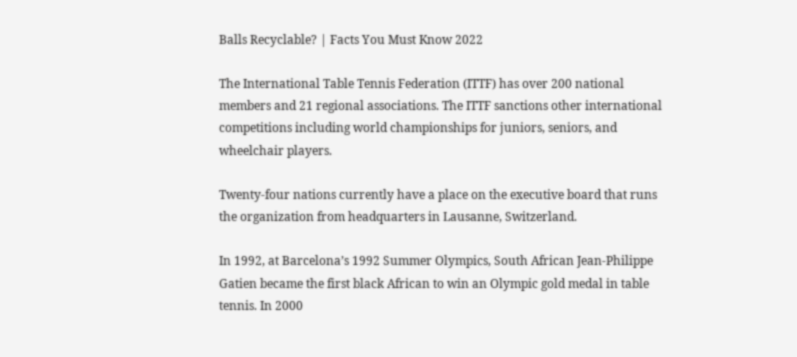Balls Recyclable? | Facts You Must Know 2022

The International Table Tennis Federation (ITTF) has over 200 national members and 21 regional associations. The ITTF sanctions other international competitions including world championships for juniors, seniors, and wheelchair players.

Twenty-four nations currently have a place on the executive board that runs the organization from headquarters in Lausanne, Switzerland.

In 1992, at Barcelona’s 1992 Summer Olympics, South African Jean-Philippe Gatien became the first black African to win an Olympic gold medal in table tennis. In 2000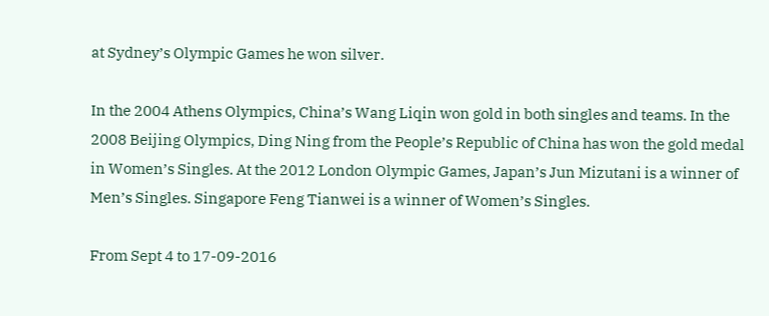at Sydney’s Olympic Games he won silver.

In the 2004 Athens Olympics, China’s Wang Liqin won gold in both singles and teams. In the 2008 Beijing Olympics, Ding Ning from the People’s Republic of China has won the gold medal in Women’s Singles. At the 2012 London Olympic Games, Japan’s Jun Mizutani is a winner of Men’s Singles. Singapore Feng Tianwei is a winner of Women’s Singles.

From Sept 4 to 17-09-2016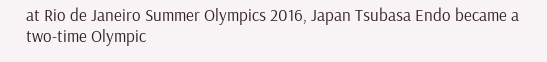at Rio de Janeiro Summer Olympics 2016, Japan Tsubasa Endo became a two-time Olympic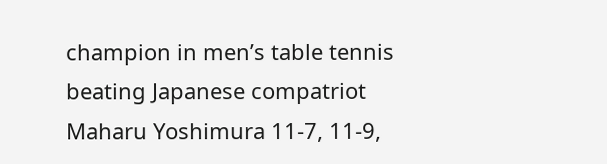champion in men’s table tennis beating Japanese compatriot Maharu Yoshimura 11-7, 11-9,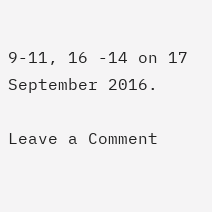9-11, 16 -14 on 17 September 2016.

Leave a Comment